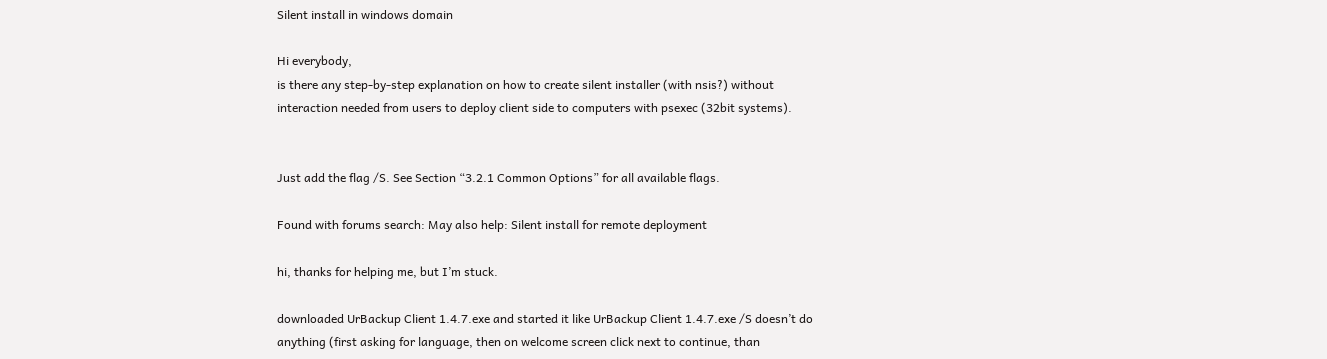Silent install in windows domain

Hi everybody,
is there any step-by-step explanation on how to create silent installer (with nsis?) without interaction needed from users to deploy client side to computers with psexec (32bit systems).


Just add the flag /S. See Section “3.2.1 Common Options” for all available flags.

Found with forums search: May also help: Silent install for remote deployment

hi, thanks for helping me, but I’m stuck.

downloaded UrBackup Client 1.4.7.exe and started it like UrBackup Client 1.4.7.exe /S doesn’t do anything (first asking for language, then on welcome screen click next to continue, than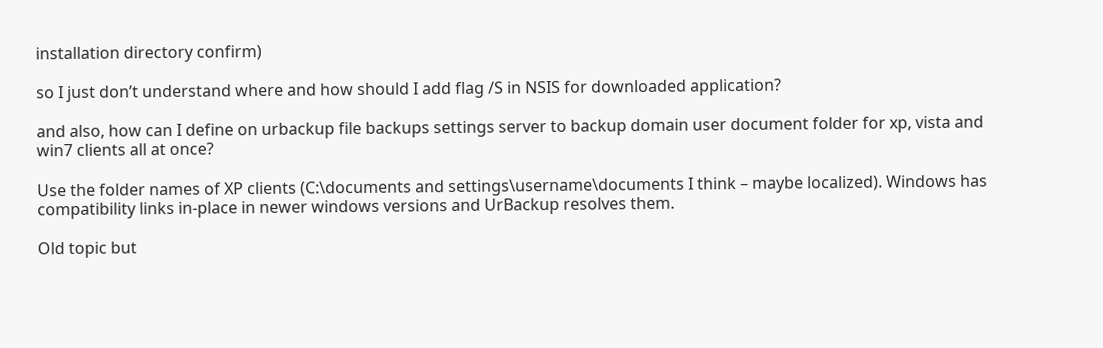installation directory confirm)

so I just don’t understand where and how should I add flag /S in NSIS for downloaded application?

and also, how can I define on urbackup file backups settings server to backup domain user document folder for xp, vista and win7 clients all at once?

Use the folder names of XP clients (C:\documents and settings\username\documents I think – maybe localized). Windows has compatibility links in-place in newer windows versions and UrBackup resolves them.

Old topic but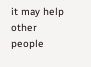it may help other people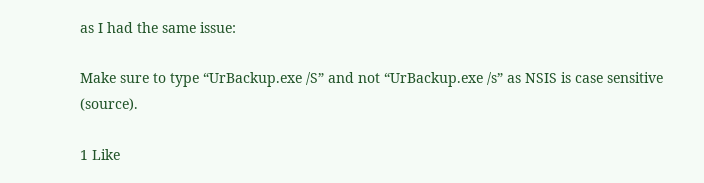as I had the same issue:

Make sure to type “UrBackup.exe /S” and not “UrBackup.exe /s” as NSIS is case sensitive (source).

1 Like